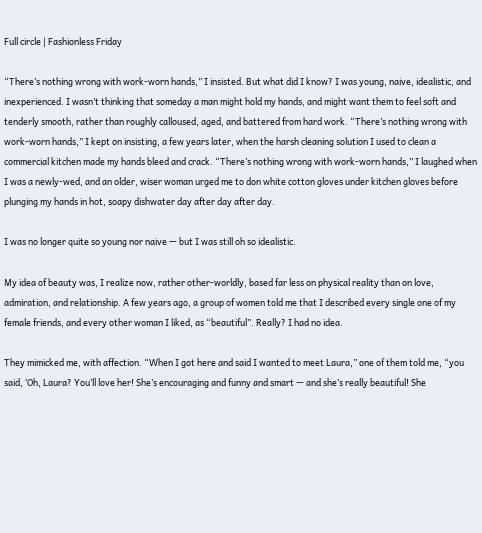Full circle | Fashionless Friday

“There’s nothing wrong with work-worn hands,” I insisted. But what did I know? I was young, naive, idealistic, and inexperienced. I wasn’t thinking that someday a man might hold my hands, and might want them to feel soft and tenderly smooth, rather than roughly calloused, aged, and battered from hard work. “There’s nothing wrong with work-worn hands,” I kept on insisting, a few years later, when the harsh cleaning solution I used to clean a commercial kitchen made my hands bleed and crack. “There’s nothing wrong with work-worn hands,” I laughed when I was a newly-wed, and an older, wiser woman urged me to don white cotton gloves under kitchen gloves before plunging my hands in hot, soapy dishwater day after day after day.

I was no longer quite so young nor naive — but I was still oh so idealistic.

My idea of beauty was, I realize now, rather other-worldly, based far less on physical reality than on love, admiration, and relationship. A few years ago, a group of women told me that I described every single one of my female friends, and every other woman I liked, as “beautiful”. Really? I had no idea.

They mimicked me, with affection. “When I got here and said I wanted to meet Laura,” one of them told me, “you said, ‘Oh, Laura? You’ll love her! She’s encouraging and funny and smart — and she’s really beautiful! She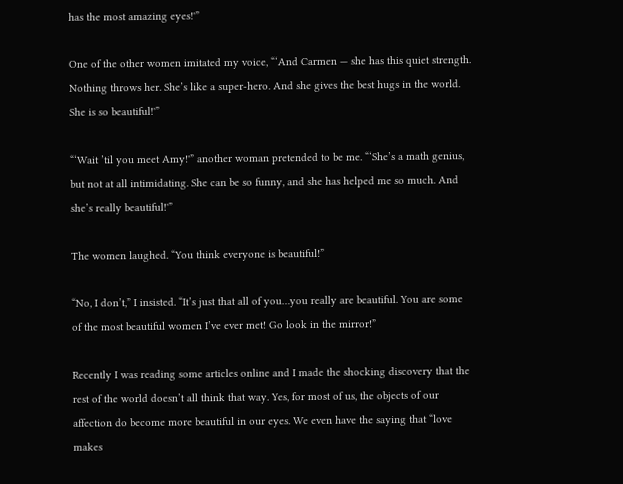has the most amazing eyes!'”

One of the other women imitated my voice, “‘And Carmen — she has this quiet strength. Nothing throws her. She’s like a super-hero. And she gives the best hugs in the world. She is so beautiful!'”

“‘Wait ’til you meet Amy!'” another woman pretended to be me. “‘She’s a math genius, but not at all intimidating. She can be so funny, and she has helped me so much. And she’s really beautiful!'”

The women laughed. “You think everyone is beautiful!”

“No, I don’t,” I insisted. “It’s just that all of you…you really are beautiful. You are some of the most beautiful women I’ve ever met! Go look in the mirror!”

Recently I was reading some articles online and I made the shocking discovery that the rest of the world doesn’t all think that way. Yes, for most of us, the objects of our affection do become more beautiful in our eyes. We even have the saying that “love makes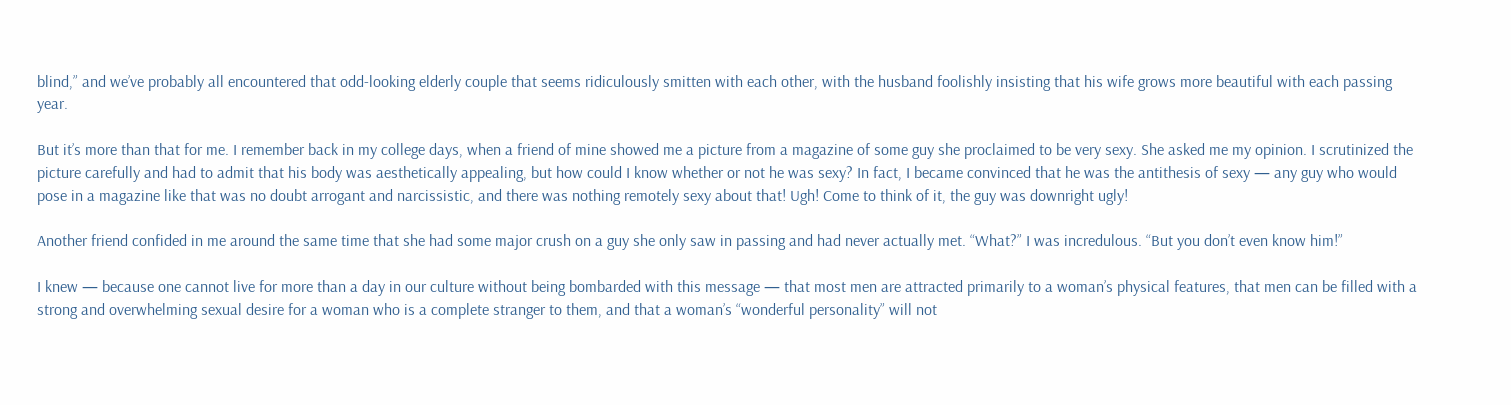blind,” and we’ve probably all encountered that odd-looking elderly couple that seems ridiculously smitten with each other, with the husband foolishly insisting that his wife grows more beautiful with each passing year.

But it’s more than that for me. I remember back in my college days, when a friend of mine showed me a picture from a magazine of some guy she proclaimed to be very sexy. She asked me my opinion. I scrutinized the picture carefully and had to admit that his body was aesthetically appealing, but how could I know whether or not he was sexy? In fact, I became convinced that he was the antithesis of sexy — any guy who would pose in a magazine like that was no doubt arrogant and narcissistic, and there was nothing remotely sexy about that! Ugh! Come to think of it, the guy was downright ugly!

Another friend confided in me around the same time that she had some major crush on a guy she only saw in passing and had never actually met. “What?” I was incredulous. “But you don’t even know him!”

I knew — because one cannot live for more than a day in our culture without being bombarded with this message — that most men are attracted primarily to a woman’s physical features, that men can be filled with a strong and overwhelming sexual desire for a woman who is a complete stranger to them, and that a woman’s “wonderful personality” will not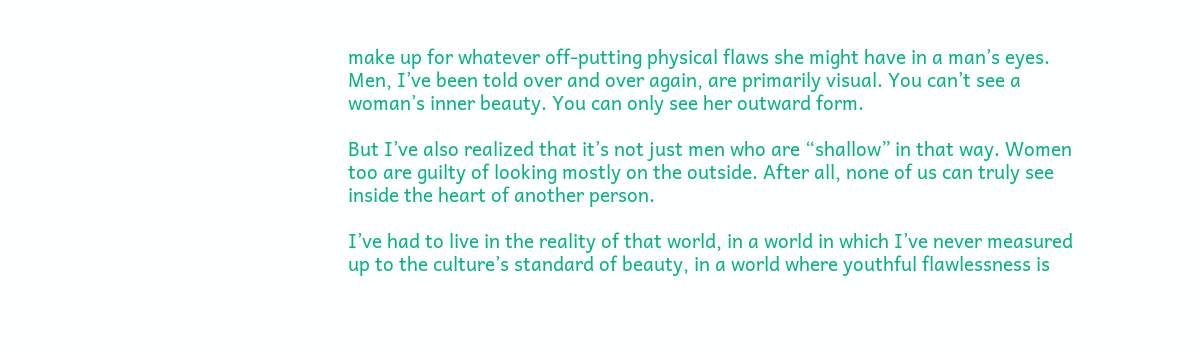make up for whatever off-putting physical flaws she might have in a man’s eyes. Men, I’ve been told over and over again, are primarily visual. You can’t see a woman’s inner beauty. You can only see her outward form.

But I’ve also realized that it’s not just men who are “shallow” in that way. Women too are guilty of looking mostly on the outside. After all, none of us can truly see inside the heart of another person.

I’ve had to live in the reality of that world, in a world in which I’ve never measured up to the culture’s standard of beauty, in a world where youthful flawlessness is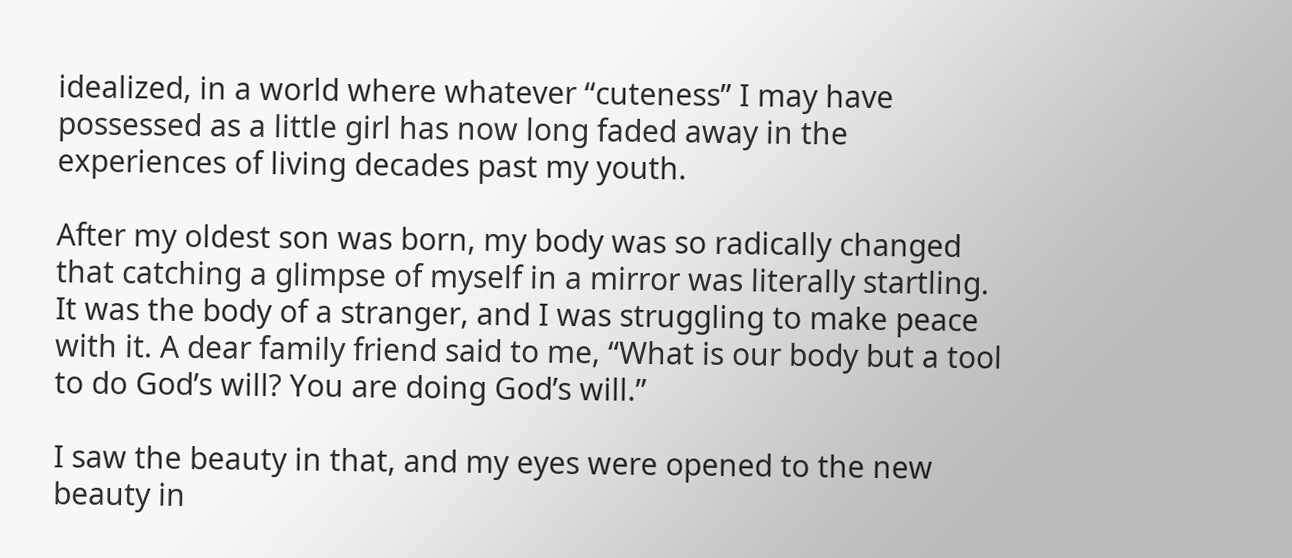idealized, in a world where whatever “cuteness” I may have possessed as a little girl has now long faded away in the experiences of living decades past my youth.

After my oldest son was born, my body was so radically changed that catching a glimpse of myself in a mirror was literally startling. It was the body of a stranger, and I was struggling to make peace with it. A dear family friend said to me, “What is our body but a tool to do God’s will? You are doing God’s will.”

I saw the beauty in that, and my eyes were opened to the new beauty in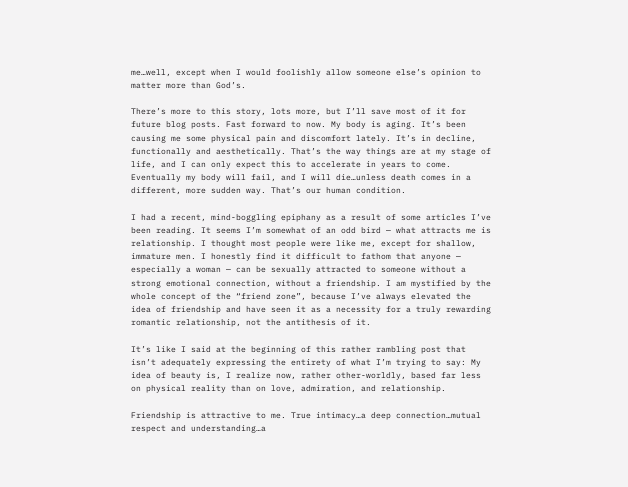me…well, except when I would foolishly allow someone else’s opinion to matter more than God’s.

There’s more to this story, lots more, but I’ll save most of it for future blog posts. Fast forward to now. My body is aging. It’s been causing me some physical pain and discomfort lately. It’s in decline, functionally and aesthetically. That’s the way things are at my stage of life, and I can only expect this to accelerate in years to come. Eventually my body will fail, and I will die…unless death comes in a different, more sudden way. That’s our human condition.

I had a recent, mind-boggling epiphany as a result of some articles I’ve been reading. It seems I’m somewhat of an odd bird — what attracts me is relationship. I thought most people were like me, except for shallow, immature men. I honestly find it difficult to fathom that anyone — especially a woman — can be sexually attracted to someone without a strong emotional connection, without a friendship. I am mystified by the whole concept of the “friend zone”, because I’ve always elevated the idea of friendship and have seen it as a necessity for a truly rewarding romantic relationship, not the antithesis of it.

It’s like I said at the beginning of this rather rambling post that isn’t adequately expressing the entirety of what I’m trying to say: My idea of beauty is, I realize now, rather other-worldly, based far less on physical reality than on love, admiration, and relationship.

Friendship is attractive to me. True intimacy…a deep connection…mutual respect and understanding…a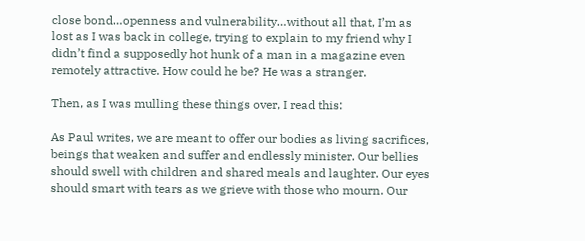close bond…openness and vulnerability…without all that, I’m as lost as I was back in college, trying to explain to my friend why I didn’t find a supposedly hot hunk of a man in a magazine even remotely attractive. How could he be? He was a stranger.

Then, as I was mulling these things over, I read this:

As Paul writes, we are meant to offer our bodies as living sacrifices, beings that weaken and suffer and endlessly minister. Our bellies should swell with children and shared meals and laughter. Our eyes should smart with tears as we grieve with those who mourn. Our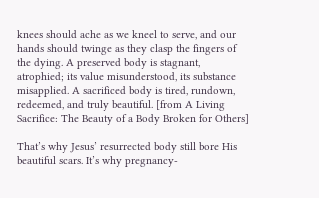knees should ache as we kneel to serve, and our hands should twinge as they clasp the fingers of the dying. A preserved body is stagnant, atrophied; its value misunderstood, its substance misapplied. A sacrificed body is tired, rundown, redeemed, and truly beautiful. [from A Living Sacrifice: The Beauty of a Body Broken for Others]

That’s why Jesus’ resurrected body still bore His beautiful scars. It’s why pregnancy-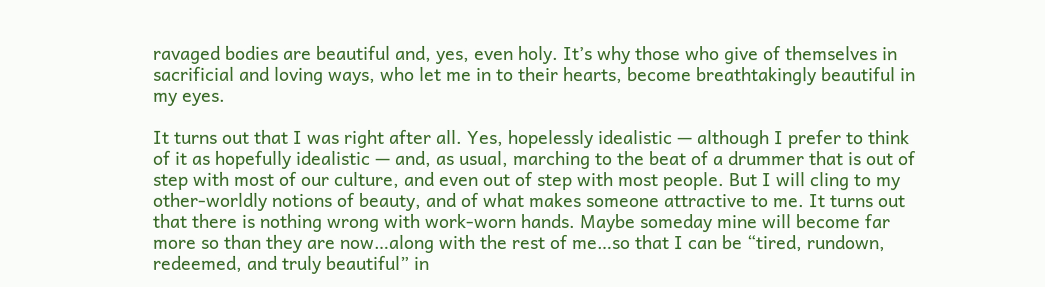ravaged bodies are beautiful and, yes, even holy. It’s why those who give of themselves in sacrificial and loving ways, who let me in to their hearts, become breathtakingly beautiful in my eyes.

It turns out that I was right after all. Yes, hopelessly idealistic — although I prefer to think of it as hopefully idealistic — and, as usual, marching to the beat of a drummer that is out of step with most of our culture, and even out of step with most people. But I will cling to my other-worldly notions of beauty, and of what makes someone attractive to me. It turns out that there is nothing wrong with work-worn hands. Maybe someday mine will become far more so than they are now…along with the rest of me…so that I can be “tired, rundown, redeemed, and truly beautiful” in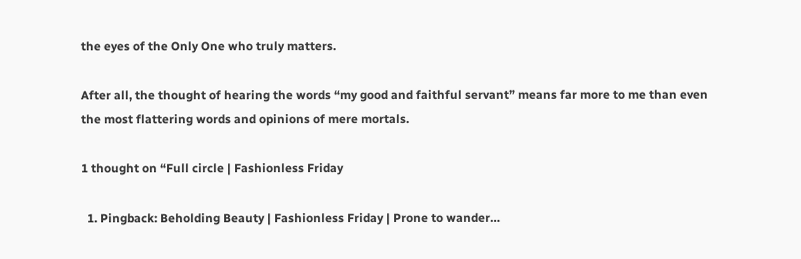the eyes of the Only One who truly matters.

After all, the thought of hearing the words “my good and faithful servant” means far more to me than even the most flattering words and opinions of mere mortals.

1 thought on “Full circle | Fashionless Friday

  1. Pingback: Beholding Beauty | Fashionless Friday | Prone to wander…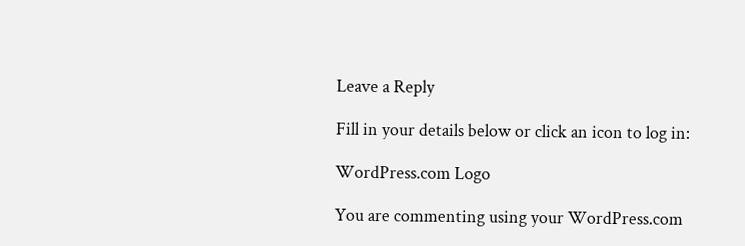Leave a Reply

Fill in your details below or click an icon to log in:

WordPress.com Logo

You are commenting using your WordPress.com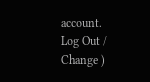account. Log Out /  Change )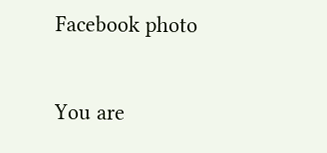Facebook photo

You are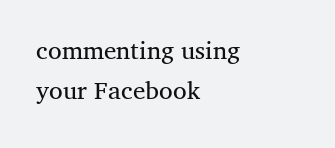commenting using your Facebook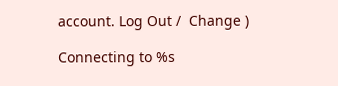account. Log Out /  Change )

Connecting to %s